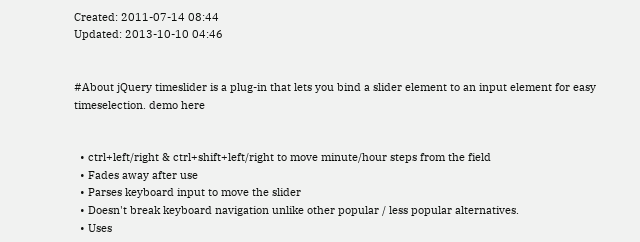Created: 2011-07-14 08:44
Updated: 2013-10-10 04:46


#About jQuery timeslider is a plug-in that lets you bind a slider element to an input element for easy timeselection. demo here


  • ctrl+left/right & ctrl+shift+left/right to move minute/hour steps from the field
  • Fades away after use
  • Parses keyboard input to move the slider
  • Doesn't break keyboard navigation unlike other popular / less popular alternatives.
  • Uses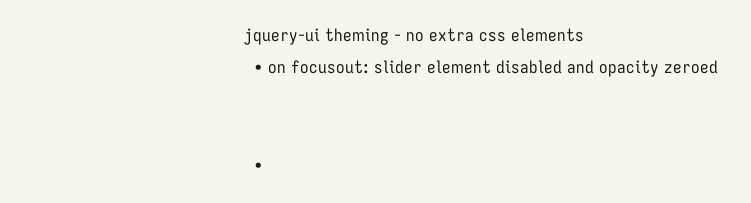jquery-ui theming - no extra css elements
  • on focusout: slider element disabled and opacity zeroed


  •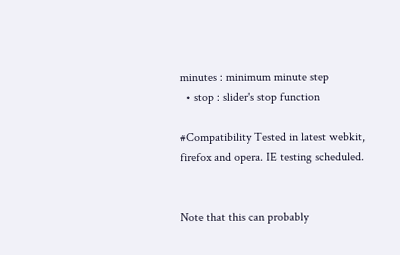minutes : minimum minute step
  • stop : slider's stop function

#Compatibility Tested in latest webkit, firefox and opera. IE testing scheduled.


Note that this can probably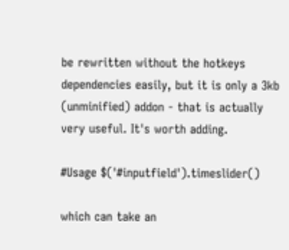be rewritten without the hotkeys dependencies easily, but it is only a 3kb (unminified) addon - that is actually very useful. It's worth adding.

#Usage $('#inputfield').timeslider()

which can take an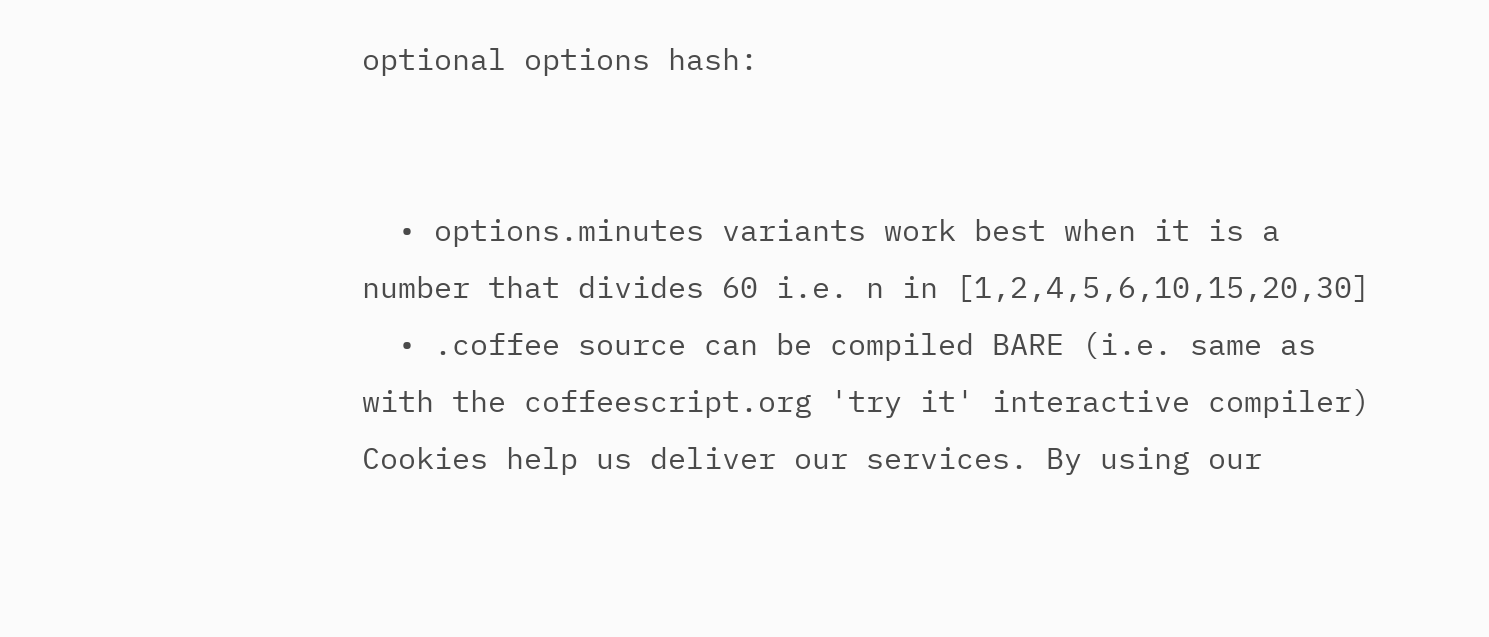optional options hash:


  • options.minutes variants work best when it is a number that divides 60 i.e. n in [1,2,4,5,6,10,15,20,30]
  • .coffee source can be compiled BARE (i.e. same as with the coffeescript.org 'try it' interactive compiler)
Cookies help us deliver our services. By using our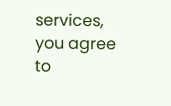services, you agree to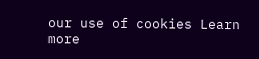our use of cookies Learn more